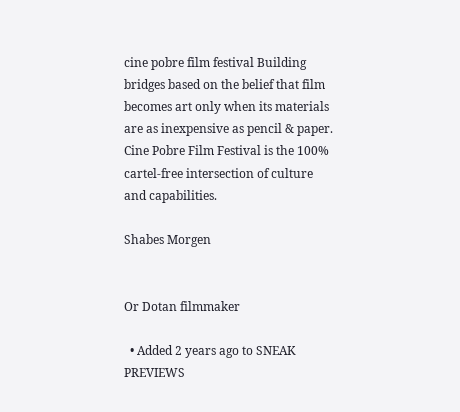cine pobre film festival Building bridges based on the belief that film becomes art only when its materials are as inexpensive as pencil & paper. Cine Pobre Film Festival is the 100% cartel-free intersection of culture and capabilities.

Shabes Morgen


Or Dotan filmmaker

  • Added 2 years ago to SNEAK PREVIEWS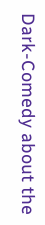Dark-Comedy about the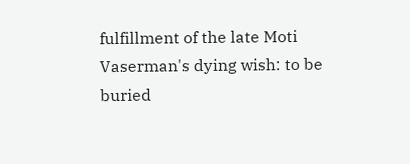fulfillment of the late Moti Vaserman's dying wish: to be buried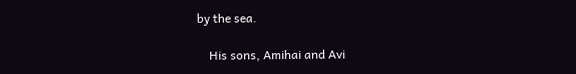by the sea.

    His sons, Amihai and Avi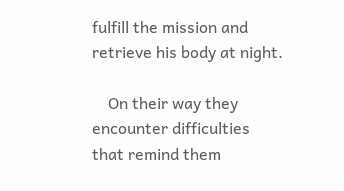fulfill the mission and retrieve his body at night.

    On their way they encounter difficulties that remind them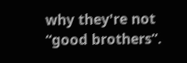why they're not “good brothers”.